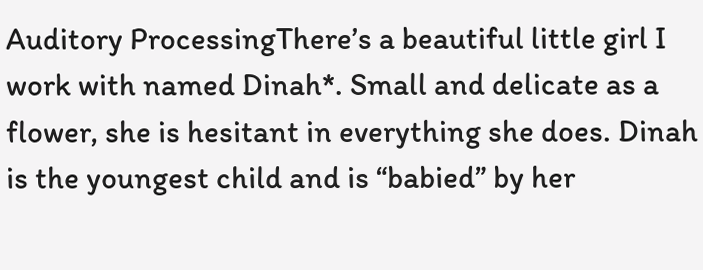Auditory ProcessingThere’s a beautiful little girl I work with named Dinah*. Small and delicate as a flower, she is hesitant in everything she does. Dinah is the youngest child and is “babied” by her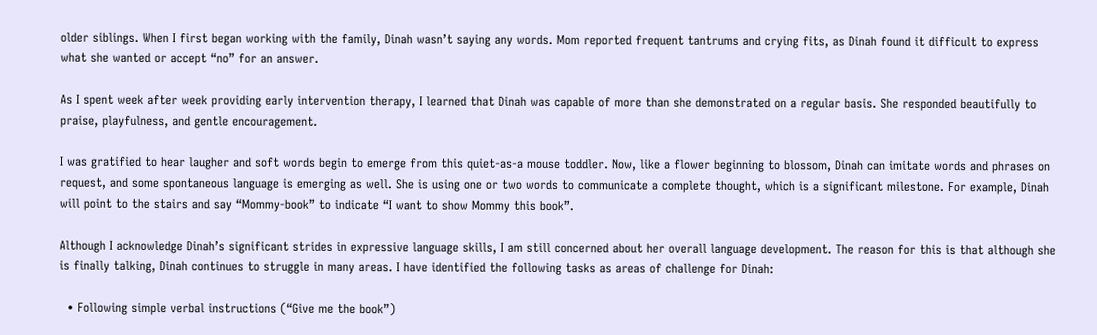older siblings. When I first began working with the family, Dinah wasn’t saying any words. Mom reported frequent tantrums and crying fits, as Dinah found it difficult to express what she wanted or accept “no” for an answer.

As I spent week after week providing early intervention therapy, I learned that Dinah was capable of more than she demonstrated on a regular basis. She responded beautifully to praise, playfulness, and gentle encouragement.

I was gratified to hear laugher and soft words begin to emerge from this quiet-as-a mouse toddler. Now, like a flower beginning to blossom, Dinah can imitate words and phrases on request, and some spontaneous language is emerging as well. She is using one or two words to communicate a complete thought, which is a significant milestone. For example, Dinah will point to the stairs and say “Mommy-book” to indicate “I want to show Mommy this book”.

Although I acknowledge Dinah’s significant strides in expressive language skills, I am still concerned about her overall language development. The reason for this is that although she is finally talking, Dinah continues to struggle in many areas. I have identified the following tasks as areas of challenge for Dinah:

  • Following simple verbal instructions (“Give me the book”)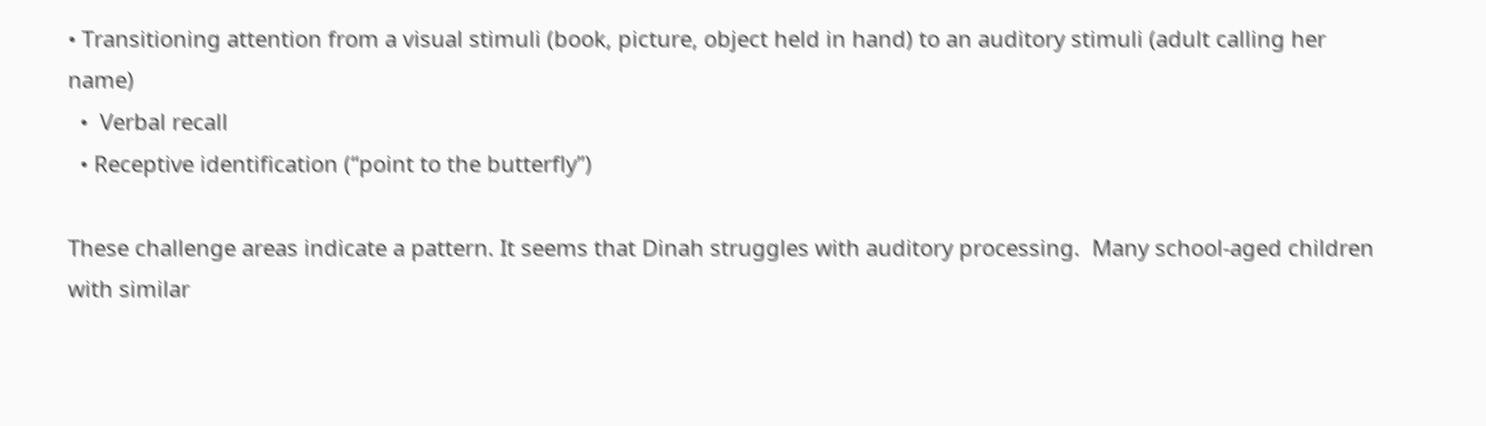• Transitioning attention from a visual stimuli (book, picture, object held in hand) to an auditory stimuli (adult calling her name)
  •  Verbal recall
  • Receptive identification (“point to the butterfly”)

These challenge areas indicate a pattern. It seems that Dinah struggles with auditory processing.  Many school-aged children with similar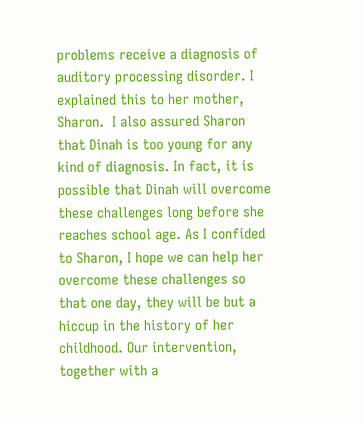problems receive a diagnosis of auditory processing disorder. I explained this to her mother, Sharon.  I also assured Sharon that Dinah is too young for any kind of diagnosis. In fact, it is possible that Dinah will overcome these challenges long before she reaches school age. As I confided to Sharon, I hope we can help her overcome these challenges so that one day, they will be but a hiccup in the history of her childhood. Our intervention, together with a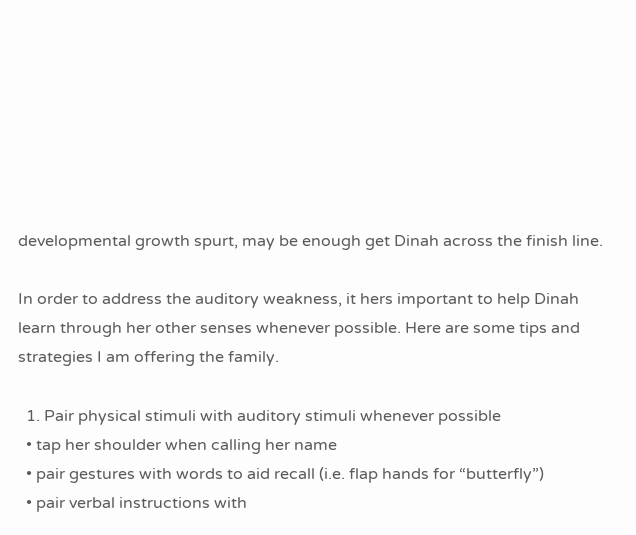developmental growth spurt, may be enough get Dinah across the finish line.

In order to address the auditory weakness, it hers important to help Dinah learn through her other senses whenever possible. Here are some tips and strategies I am offering the family.

  1. Pair physical stimuli with auditory stimuli whenever possible
  • tap her shoulder when calling her name
  • pair gestures with words to aid recall (i.e. flap hands for “butterfly”)
  • pair verbal instructions with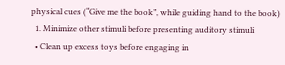physical cues (“Give me the book”, while guiding hand to the book)
  1. Minimize other stimuli before presenting auditory stimuli
  • Clean up excess toys before engaging in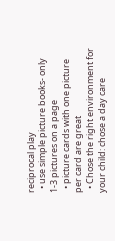reciprocal play
  • use simple picture books- only 1-3 pictures on a page
  • picture cards with one picture per card are great
  • Chose the right environment for your child: chose a day care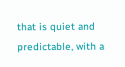that is quiet and predictable, with a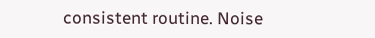consistent routine. Noise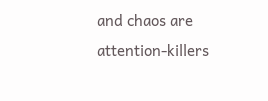and chaos are attention-killers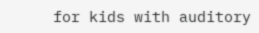for kids with auditory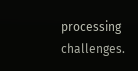processing challenges.